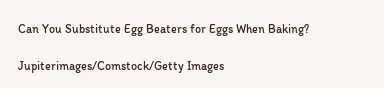Can You Substitute Egg Beaters for Eggs When Baking?

Jupiterimages/Comstock/Getty Images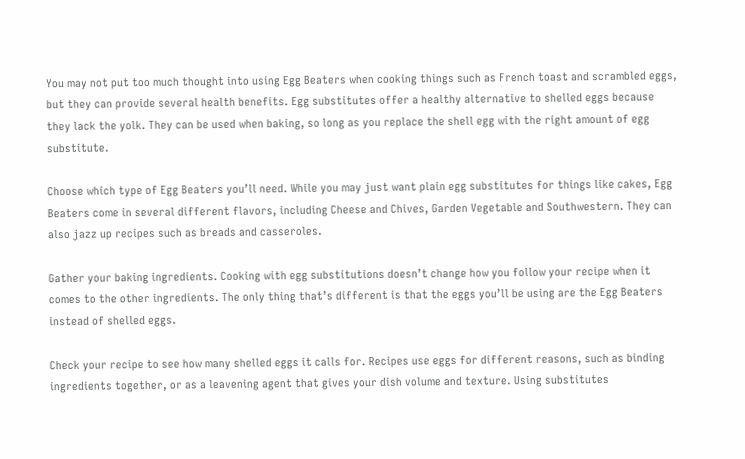You may not put too much thought into using Egg Beaters when cooking things such as French toast and scrambled eggs, but they can provide several health benefits. Egg substitutes offer a healthy alternative to shelled eggs because they lack the yolk. They can be used when baking, so long as you replace the shell egg with the right amount of egg substitute.

Choose which type of Egg Beaters you’ll need. While you may just want plain egg substitutes for things like cakes, Egg Beaters come in several different flavors, including Cheese and Chives, Garden Vegetable and Southwestern. They can also jazz up recipes such as breads and casseroles.

Gather your baking ingredients. Cooking with egg substitutions doesn’t change how you follow your recipe when it comes to the other ingredients. The only thing that’s different is that the eggs you’ll be using are the Egg Beaters instead of shelled eggs.

Check your recipe to see how many shelled eggs it calls for. Recipes use eggs for different reasons, such as binding ingredients together, or as a leavening agent that gives your dish volume and texture. Using substitutes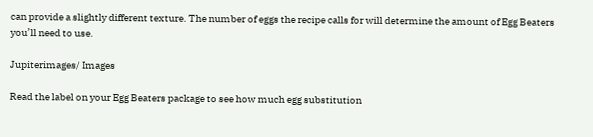can provide a slightly different texture. The number of eggs the recipe calls for will determine the amount of Egg Beaters you’ll need to use.

Jupiterimages/ Images

Read the label on your Egg Beaters package to see how much egg substitution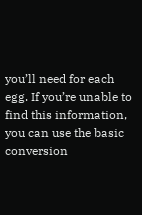you’ll need for each egg. If you’re unable to find this information, you can use the basic conversion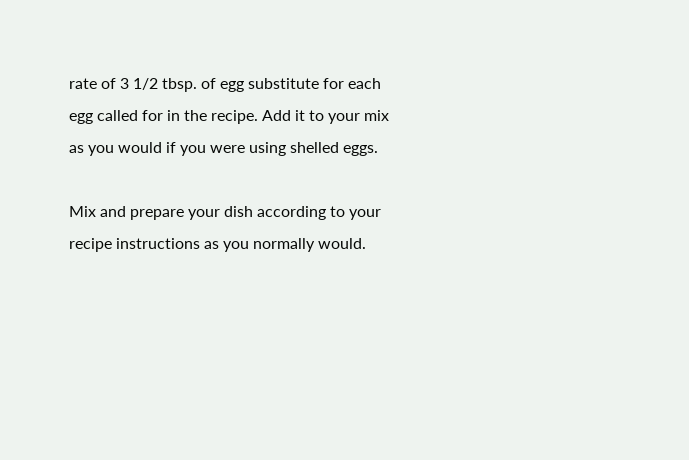rate of 3 1/2 tbsp. of egg substitute for each egg called for in the recipe. Add it to your mix as you would if you were using shelled eggs.

Mix and prepare your dish according to your recipe instructions as you normally would.